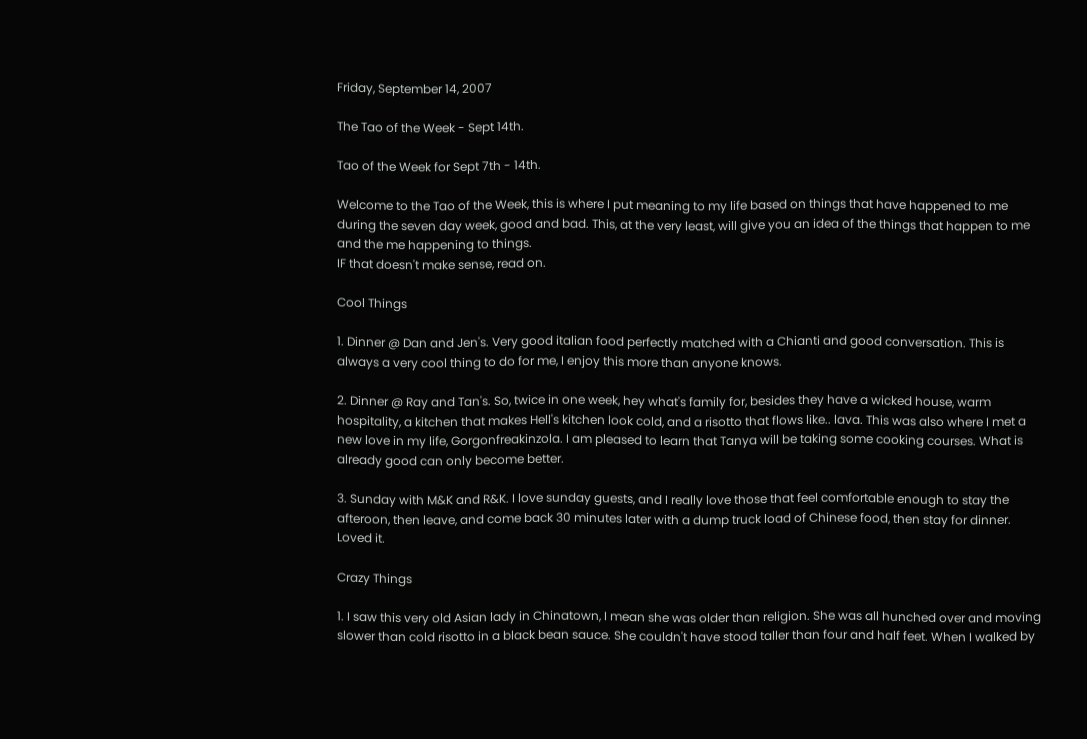Friday, September 14, 2007

The Tao of the Week - Sept 14th.

Tao of the Week for Sept 7th - 14th.

Welcome to the Tao of the Week, this is where I put meaning to my life based on things that have happened to me during the seven day week, good and bad. This, at the very least, will give you an idea of the things that happen to me and the me happening to things.
IF that doesn't make sense, read on.

Cool Things

1. Dinner @ Dan and Jen's. Very good italian food perfectly matched with a Chianti and good conversation. This is always a very cool thing to do for me, I enjoy this more than anyone knows.

2. Dinner @ Ray and Tan's. So, twice in one week, hey what's family for, besides they have a wicked house, warm hospitality, a kitchen that makes Hell's kitchen look cold, and a risotto that flows like.. lava. This was also where I met a new love in my life, Gorgonfreakinzola. I am pleased to learn that Tanya will be taking some cooking courses. What is already good can only become better.

3. Sunday with M&K and R&K. I love sunday guests, and I really love those that feel comfortable enough to stay the afteroon, then leave, and come back 30 minutes later with a dump truck load of Chinese food, then stay for dinner. Loved it.

Crazy Things

1. I saw this very old Asian lady in Chinatown, I mean she was older than religion. She was all hunched over and moving slower than cold risotto in a black bean sauce. She couldn't have stood taller than four and half feet. When I walked by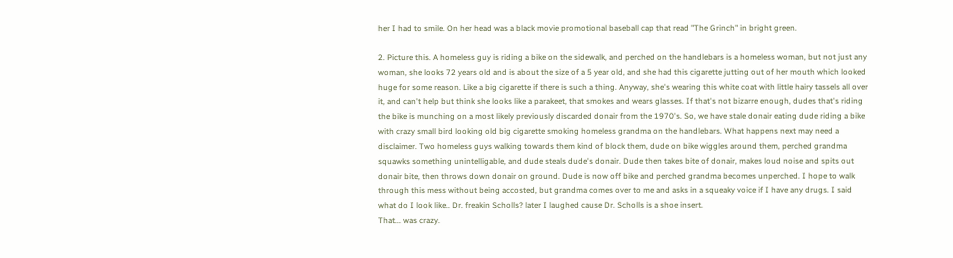her I had to smile. On her head was a black movie promotional baseball cap that read "The Grinch" in bright green.

2. Picture this. A homeless guy is riding a bike on the sidewalk, and perched on the handlebars is a homeless woman, but not just any woman, she looks 72 years old and is about the size of a 5 year old, and she had this cigarette jutting out of her mouth which looked huge for some reason. Like a big cigarette if there is such a thing. Anyway, she's wearing this white coat with little hairy tassels all over it, and can't help but think she looks like a parakeet, that smokes and wears glasses. If that's not bizarre enough, dudes that's riding the bike is munching on a most likely previously discarded donair from the 1970's. So, we have stale donair eating dude riding a bike with crazy small bird looking old big cigarette smoking homeless grandma on the handlebars. What happens next may need a disclaimer. Two homeless guys walking towards them kind of block them, dude on bike wiggles around them, perched grandma squawks something unintelligable, and dude steals dude's donair. Dude then takes bite of donair, makes loud noise and spits out donair bite, then throws down donair on ground. Dude is now off bike and perched grandma becomes unperched. I hope to walk through this mess without being accosted, but grandma comes over to me and asks in a squeaky voice if I have any drugs. I said what do I look like.. Dr. freakin Scholls? later I laughed cause Dr. Scholls is a shoe insert.
That... was crazy.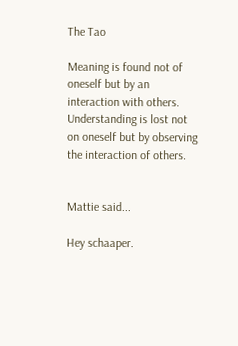The Tao

Meaning is found not of oneself but by an interaction with others.
Understanding is lost not on oneself but by observing the interaction of others.


Mattie said...

Hey schaaper.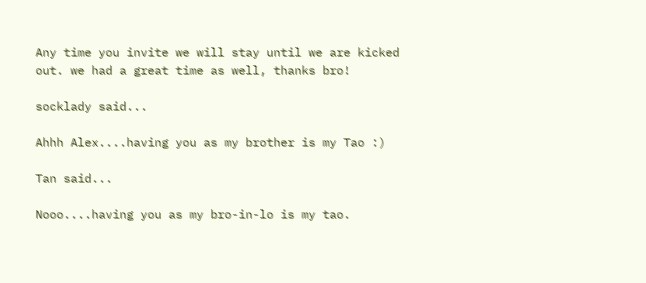Any time you invite we will stay until we are kicked out. we had a great time as well, thanks bro!

socklady said...

Ahhh Alex....having you as my brother is my Tao :)

Tan said...

Nooo....having you as my bro-in-lo is my tao.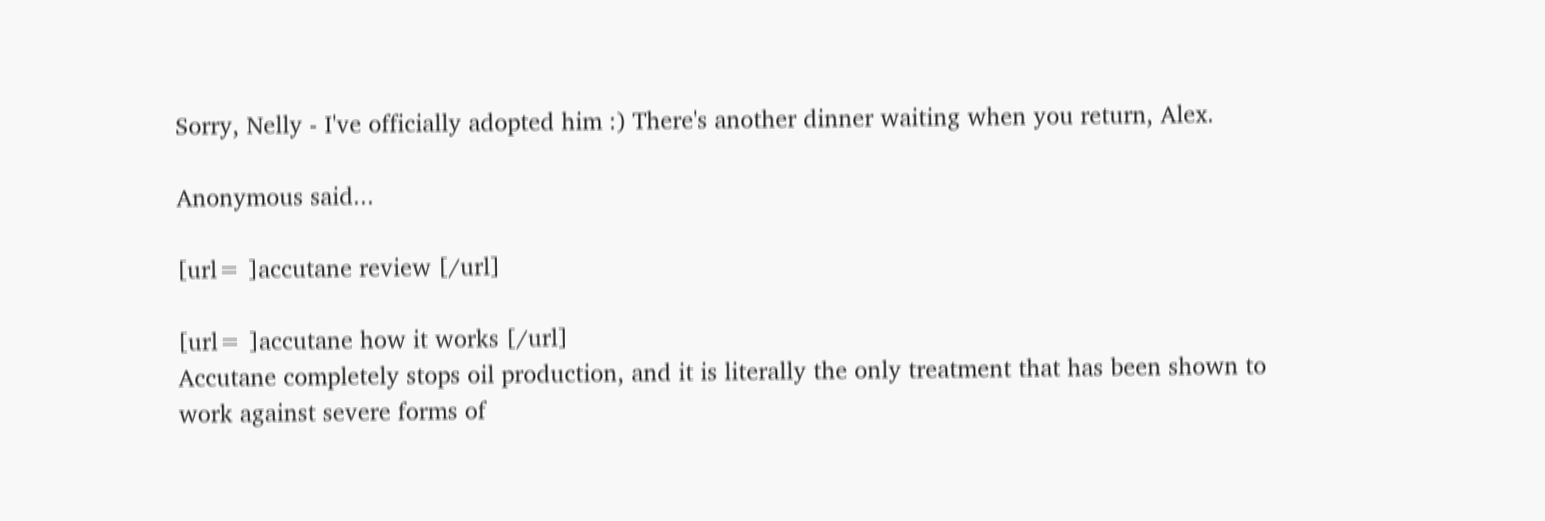Sorry, Nelly - I've officially adopted him :) There's another dinner waiting when you return, Alex.

Anonymous said...

[url= ]accutane review [/url]

[url= ]accutane how it works [/url]
Accutane completely stops oil production, and it is literally the only treatment that has been shown to work against severe forms of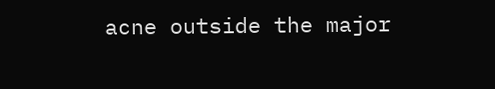acne outside the major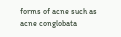forms of acne such as acne conglobata